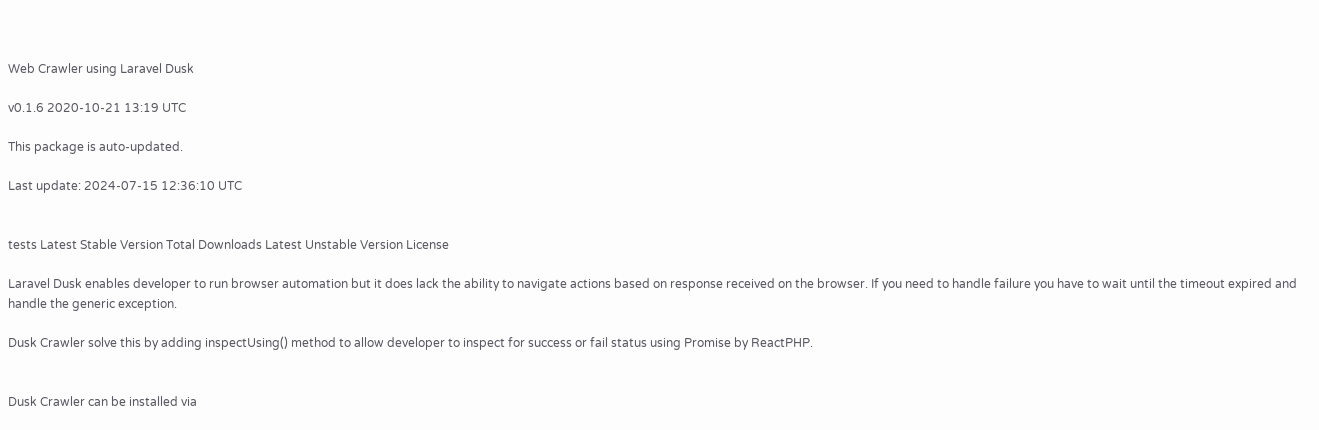Web Crawler using Laravel Dusk

v0.1.6 2020-10-21 13:19 UTC

This package is auto-updated.

Last update: 2024-07-15 12:36:10 UTC


tests Latest Stable Version Total Downloads Latest Unstable Version License

Laravel Dusk enables developer to run browser automation but it does lack the ability to navigate actions based on response received on the browser. If you need to handle failure you have to wait until the timeout expired and handle the generic exception.

Dusk Crawler solve this by adding inspectUsing() method to allow developer to inspect for success or fail status using Promise by ReactPHP.


Dusk Crawler can be installed via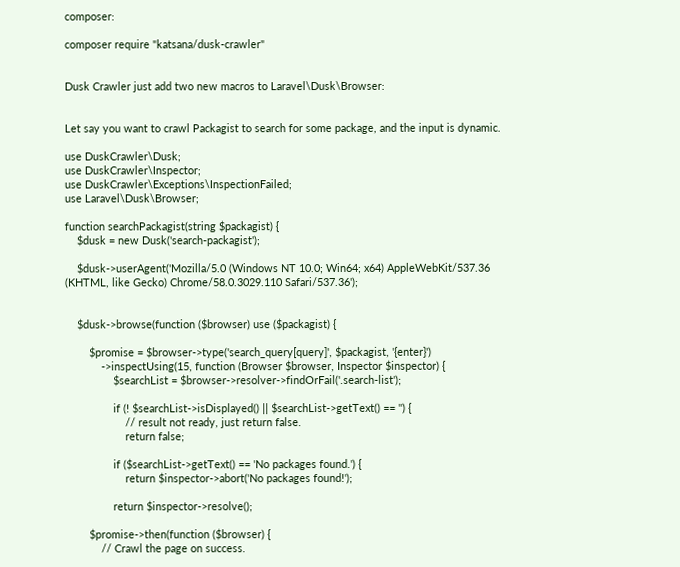composer:

composer require "katsana/dusk-crawler"


Dusk Crawler just add two new macros to Laravel\Dusk\Browser:


Let say you want to crawl Packagist to search for some package, and the input is dynamic.

use DuskCrawler\Dusk;
use DuskCrawler\Inspector;
use DuskCrawler\Exceptions\InspectionFailed;
use Laravel\Dusk\Browser;

function searchPackagist(string $packagist) {
    $dusk = new Dusk('search-packagist');

    $dusk->userAgent('Mozilla/5.0 (Windows NT 10.0; Win64; x64) AppleWebKit/537.36 (KHTML, like Gecko) Chrome/58.0.3029.110 Safari/537.36');


    $dusk->browse(function ($browser) use ($packagist) {

        $promise = $browser->type('search_query[query]', $packagist, '{enter}')
            ->inspectUsing(15, function (Browser $browser, Inspector $inspector) {
                $searchList = $browser->resolver->findOrFail('.search-list');

                if (! $searchList->isDisplayed() || $searchList->getText() == '') {
                    // result not ready, just return false.
                    return false;

                if ($searchList->getText() == 'No packages found.') {
                    return $inspector->abort('No packages found!');

                return $inspector->resolve();

        $promise->then(function ($browser) {
            // Crawl the page on success.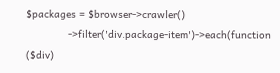$packages = $browser->crawler()
              ->filter('div.package-item')->each(function ($div)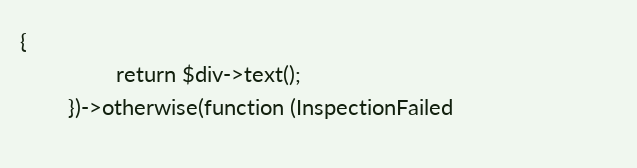{
                return $div->text();
        })->otherwise(function (InspectionFailed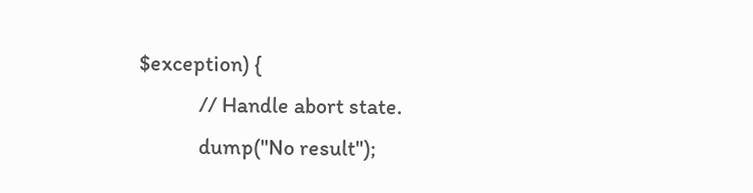$exception) {
            // Handle abort state.
            dump("No result");